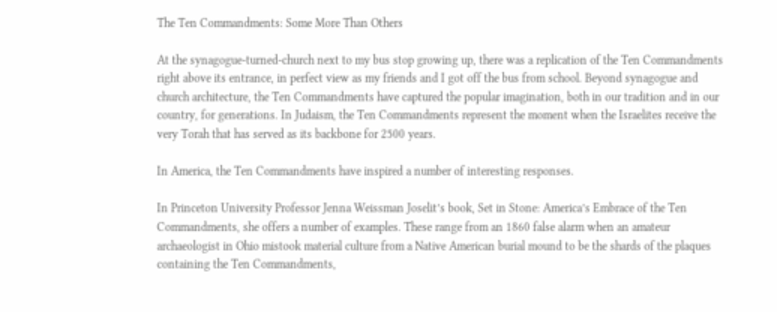The Ten Commandments: Some More Than Others

At the synagogue-turned-church next to my bus stop growing up, there was a replication of the Ten Commandments right above its entrance, in perfect view as my friends and I got off the bus from school. Beyond synagogue and church architecture, the Ten Commandments have captured the popular imagination, both in our tradition and in our country, for generations. In Judaism, the Ten Commandments represent the moment when the Israelites receive the very Torah that has served as its backbone for 2500 years.

In America, the Ten Commandments have inspired a number of interesting responses.

In Princeton University Professor Jenna Weissman Joselit’s book, Set in Stone: America’s Embrace of the Ten Commandments, she offers a number of examples. These range from an 1860 false alarm when an amateur archaeologist in Ohio mistook material culture from a Native American burial mound to be the shards of the plaques containing the Ten Commandments,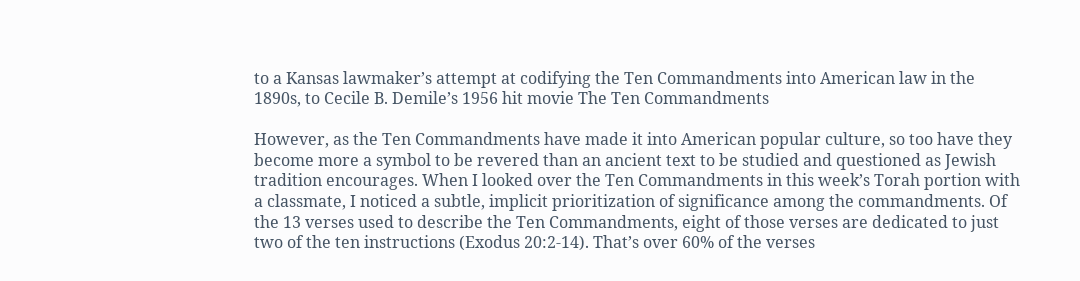to a Kansas lawmaker’s attempt at codifying the Ten Commandments into American law in the 1890s, to Cecile B. Demile’s 1956 hit movie The Ten Commandments

However, as the Ten Commandments have made it into American popular culture, so too have they become more a symbol to be revered than an ancient text to be studied and questioned as Jewish tradition encourages. When I looked over the Ten Commandments in this week’s Torah portion with a classmate, I noticed a subtle, implicit prioritization of significance among the commandments. Of the 13 verses used to describe the Ten Commandments, eight of those verses are dedicated to just two of the ten instructions (Exodus 20:2-14). That’s over 60% of the verses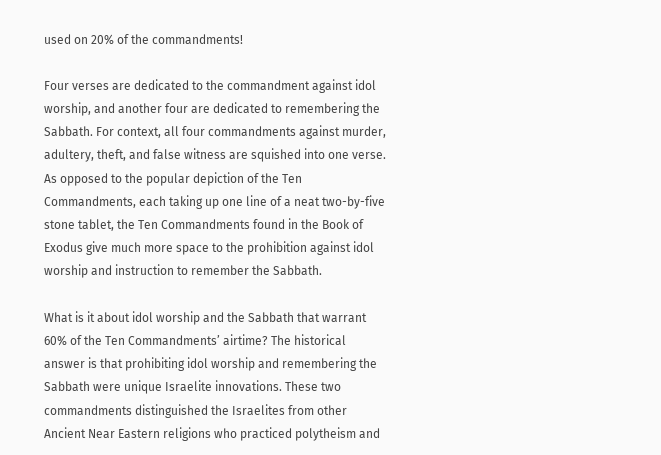used on 20% of the commandments!

Four verses are dedicated to the commandment against idol worship, and another four are dedicated to remembering the Sabbath. For context, all four commandments against murder, adultery, theft, and false witness are squished into one verse. As opposed to the popular depiction of the Ten Commandments, each taking up one line of a neat two-by-five stone tablet, the Ten Commandments found in the Book of Exodus give much more space to the prohibition against idol worship and instruction to remember the Sabbath.

What is it about idol worship and the Sabbath that warrant 60% of the Ten Commandments’ airtime? The historical answer is that prohibiting idol worship and remembering the Sabbath were unique Israelite innovations. These two commandments distinguished the Israelites from other Ancient Near Eastern religions who practiced polytheism and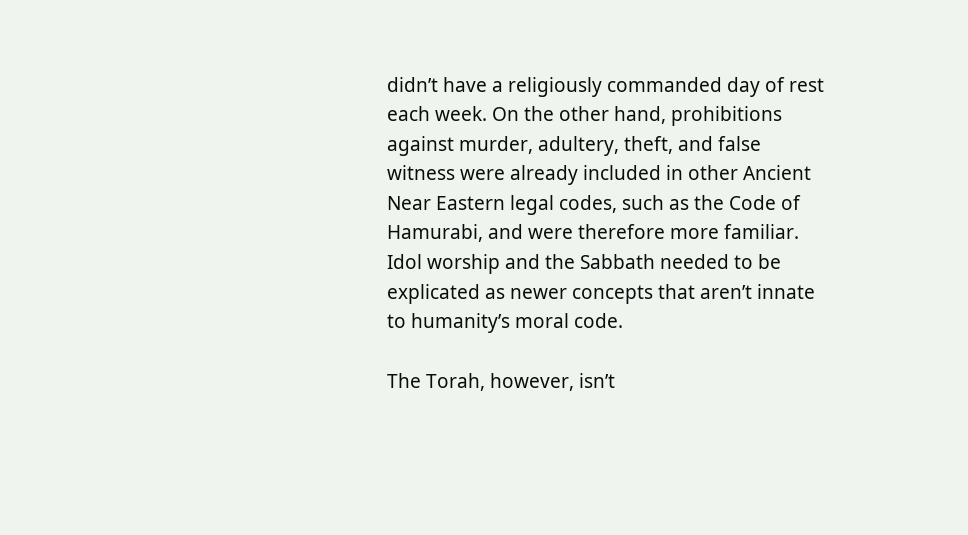didn’t have a religiously commanded day of rest each week. On the other hand, prohibitions against murder, adultery, theft, and false witness were already included in other Ancient Near Eastern legal codes, such as the Code of Hamurabi, and were therefore more familiar. Idol worship and the Sabbath needed to be explicated as newer concepts that aren’t innate to humanity’s moral code.

The Torah, however, isn’t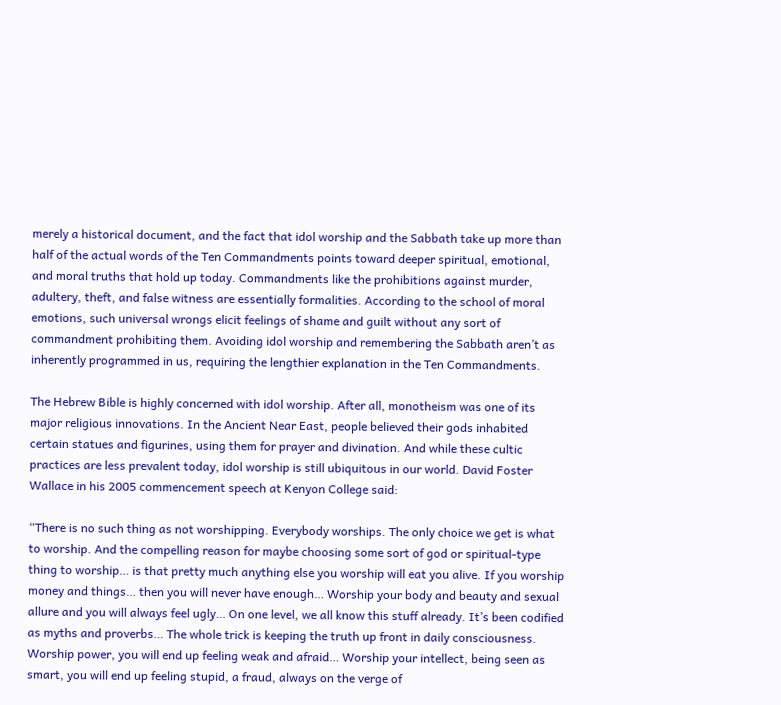merely a historical document, and the fact that idol worship and the Sabbath take up more than half of the actual words of the Ten Commandments points toward deeper spiritual, emotional, and moral truths that hold up today. Commandments like the prohibitions against murder, adultery, theft, and false witness are essentially formalities. According to the school of moral emotions, such universal wrongs elicit feelings of shame and guilt without any sort of commandment prohibiting them. Avoiding idol worship and remembering the Sabbath aren’t as inherently programmed in us, requiring the lengthier explanation in the Ten Commandments.

The Hebrew Bible is highly concerned with idol worship. After all, monotheism was one of its major religious innovations. In the Ancient Near East, people believed their gods inhabited certain statues and figurines, using them for prayer and divination. And while these cultic practices are less prevalent today, idol worship is still ubiquitous in our world. David Foster Wallace in his 2005 commencement speech at Kenyon College said:

“There is no such thing as not worshipping. Everybody worships. The only choice we get is what to worship. And the compelling reason for maybe choosing some sort of god or spiritual-type thing to worship… is that pretty much anything else you worship will eat you alive. If you worship money and things… then you will never have enough… Worship your body and beauty and sexual allure and you will always feel ugly… On one level, we all know this stuff already. It’s been codified as myths and proverbs… The whole trick is keeping the truth up front in daily consciousness. Worship power, you will end up feeling weak and afraid… Worship your intellect, being seen as smart, you will end up feeling stupid, a fraud, always on the verge of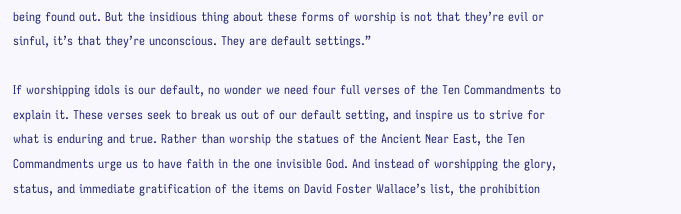being found out. But the insidious thing about these forms of worship is not that they’re evil or sinful, it’s that they’re unconscious. They are default settings.”

If worshipping idols is our default, no wonder we need four full verses of the Ten Commandments to explain it. These verses seek to break us out of our default setting, and inspire us to strive for what is enduring and true. Rather than worship the statues of the Ancient Near East, the Ten Commandments urge us to have faith in the one invisible God. And instead of worshipping the glory, status, and immediate gratification of the items on David Foster Wallace’s list, the prohibition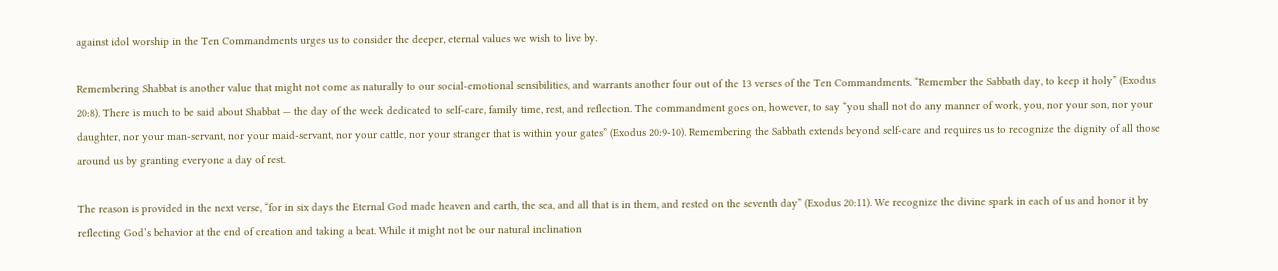against idol worship in the Ten Commandments urges us to consider the deeper, eternal values we wish to live by.

Remembering Shabbat is another value that might not come as naturally to our social-emotional sensibilities, and warrants another four out of the 13 verses of the Ten Commandments. “Remember the Sabbath day, to keep it holy” (Exodus 20:8). There is much to be said about Shabbat — the day of the week dedicated to self-care, family time, rest, and reflection. The commandment goes on, however, to say “you shall not do any manner of work, you, nor your son, nor your daughter, nor your man-servant, nor your maid-servant, nor your cattle, nor your stranger that is within your gates” (Exodus 20:9-10). Remembering the Sabbath extends beyond self-care and requires us to recognize the dignity of all those around us by granting everyone a day of rest.

The reason is provided in the next verse, “for in six days the Eternal God made heaven and earth, the sea, and all that is in them, and rested on the seventh day” (Exodus 20:11). We recognize the divine spark in each of us and honor it by reflecting God’s behavior at the end of creation and taking a beat. While it might not be our natural inclination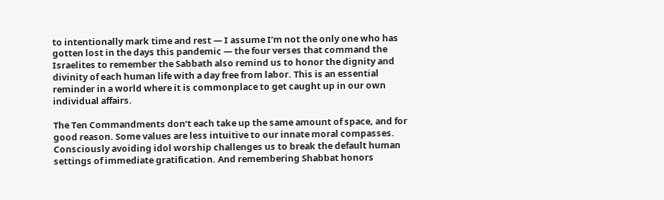to intentionally mark time and rest — I assume I’m not the only one who has gotten lost in the days this pandemic — the four verses that command the Israelites to remember the Sabbath also remind us to honor the dignity and divinity of each human life with a day free from labor. This is an essential reminder in a world where it is commonplace to get caught up in our own individual affairs.

The Ten Commandments don’t each take up the same amount of space, and for good reason. Some values are less intuitive to our innate moral compasses. Consciously avoiding idol worship challenges us to break the default human settings of immediate gratification. And remembering Shabbat honors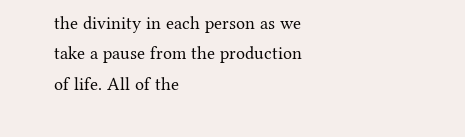the divinity in each person as we take a pause from the production of life. All of the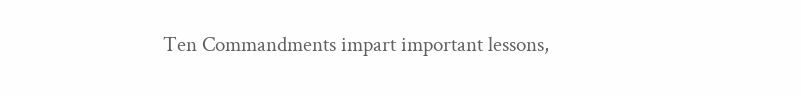Ten Commandments impart important lessons,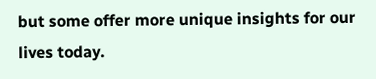but some offer more unique insights for our lives today.